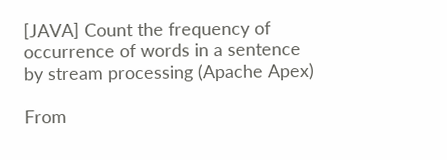[JAVA] Count the frequency of occurrence of words in a sentence by stream processing (Apache Apex)

From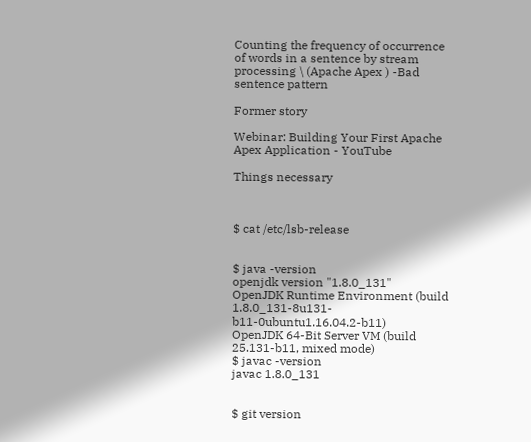Counting the frequency of occurrence of words in a sentence by stream processing \ (Apache Apex ) -Bad sentence pattern

Former story

Webinar: Building Your First Apache Apex Application - YouTube

Things necessary



$ cat /etc/lsb-release


$ java -version
openjdk version "1.8.0_131"
OpenJDK Runtime Environment (build 1.8.0_131-8u131-b11-0ubuntu1.16.04.2-b11)
OpenJDK 64-Bit Server VM (build 25.131-b11, mixed mode)
$ javac -version
javac 1.8.0_131


$ git version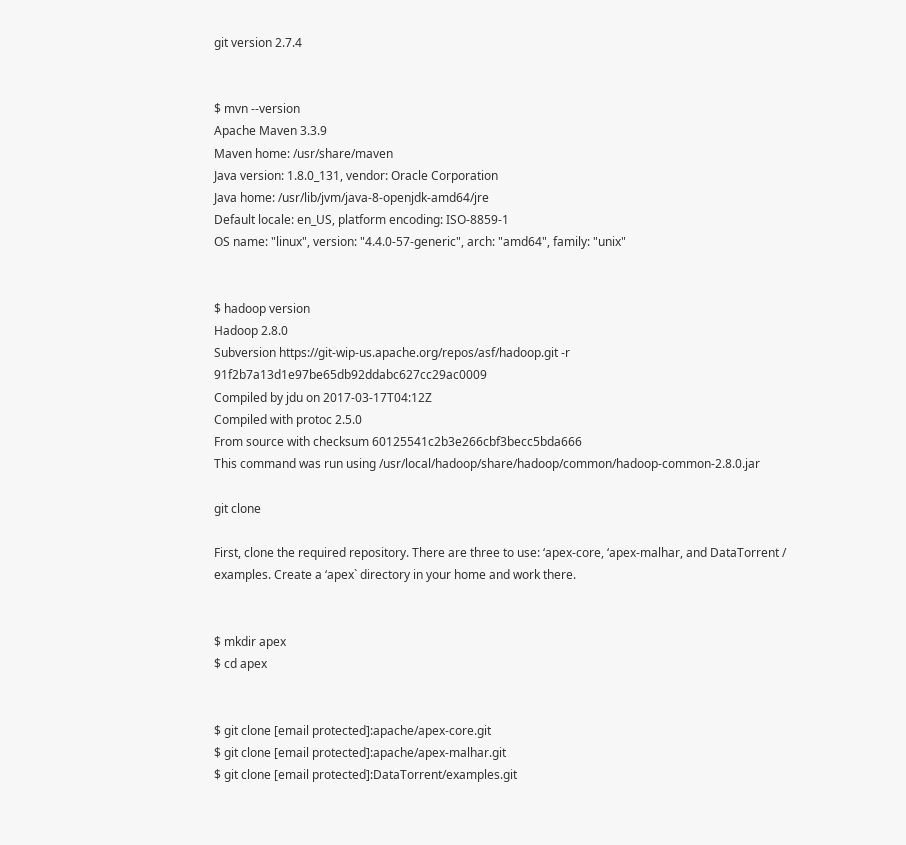git version 2.7.4


$ mvn --version
Apache Maven 3.3.9
Maven home: /usr/share/maven
Java version: 1.8.0_131, vendor: Oracle Corporation
Java home: /usr/lib/jvm/java-8-openjdk-amd64/jre
Default locale: en_US, platform encoding: ISO-8859-1
OS name: "linux", version: "4.4.0-57-generic", arch: "amd64", family: "unix"


$ hadoop version
Hadoop 2.8.0
Subversion https://git-wip-us.apache.org/repos/asf/hadoop.git -r 91f2b7a13d1e97be65db92ddabc627cc29ac0009
Compiled by jdu on 2017-03-17T04:12Z
Compiled with protoc 2.5.0
From source with checksum 60125541c2b3e266cbf3becc5bda666
This command was run using /usr/local/hadoop/share/hadoop/common/hadoop-common-2.8.0.jar

git clone

First, clone the required repository. There are three to use: ʻapex-core, ʻapex-malhar, and DataTorrent / examples. Create a ʻapex` directory in your home and work there.


$ mkdir apex
$ cd apex


$ git clone [email protected]:apache/apex-core.git
$ git clone [email protected]:apache/apex-malhar.git
$ git clone [email protected]:DataTorrent/examples.git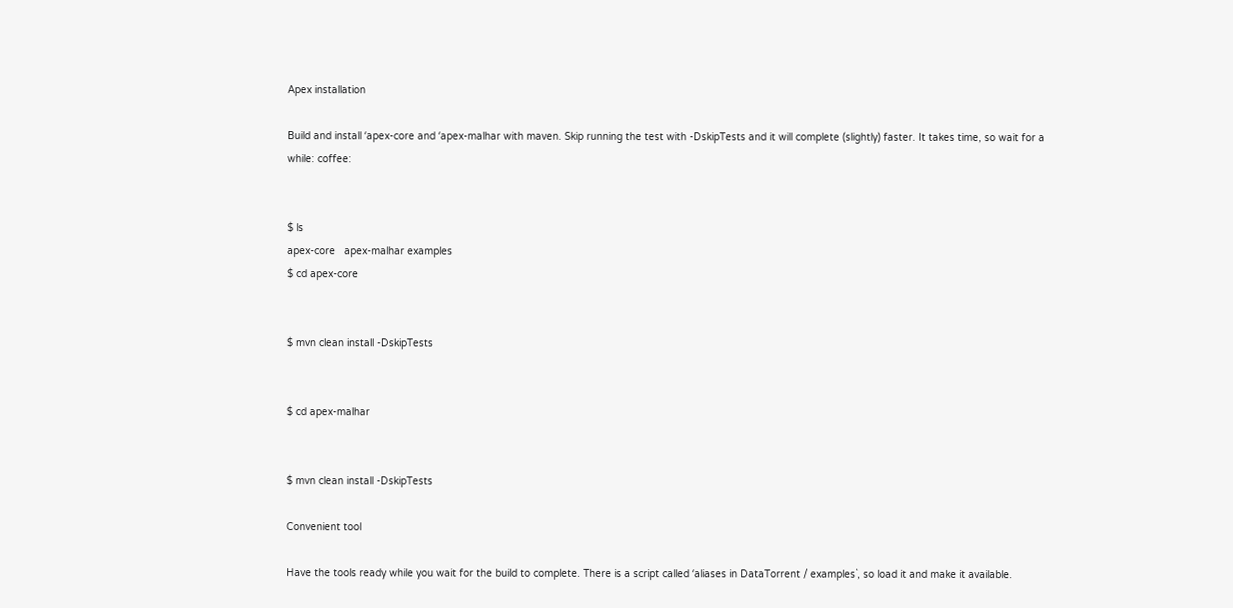Apex installation

Build and install ʻapex-core and ʻapex-malhar with maven. Skip running the test with -DskipTests and it will complete (slightly) faster. It takes time, so wait for a while: coffee:


$ ls
apex-core   apex-malhar examples
$ cd apex-core


$ mvn clean install -DskipTests


$ cd apex-malhar


$ mvn clean install -DskipTests

Convenient tool

Have the tools ready while you wait for the build to complete. There is a script called ʻaliases in DataTorrent / examples`, so load it and make it available.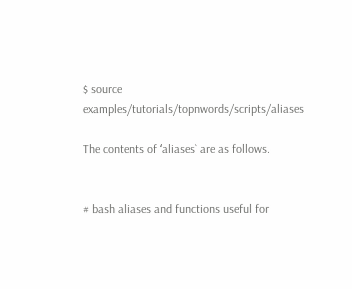$ source examples/tutorials/topnwords/scripts/aliases

The contents of ʻaliases` are as follows.


# bash aliases and functions useful for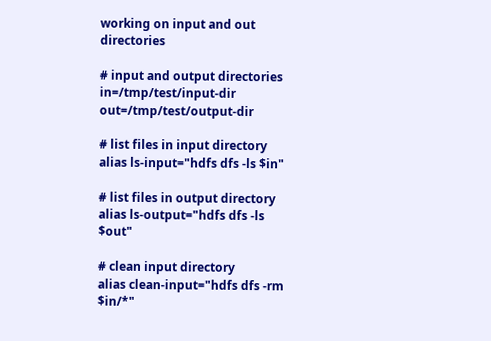working on input and out directories

# input and output directories
in=/tmp/test/input-dir out=/tmp/test/output-dir

# list files in input directory
alias ls-input="hdfs dfs -ls $in"

# list files in output directory
alias ls-output="hdfs dfs -ls $out"

# clean input directory
alias clean-input="hdfs dfs -rm $in/*"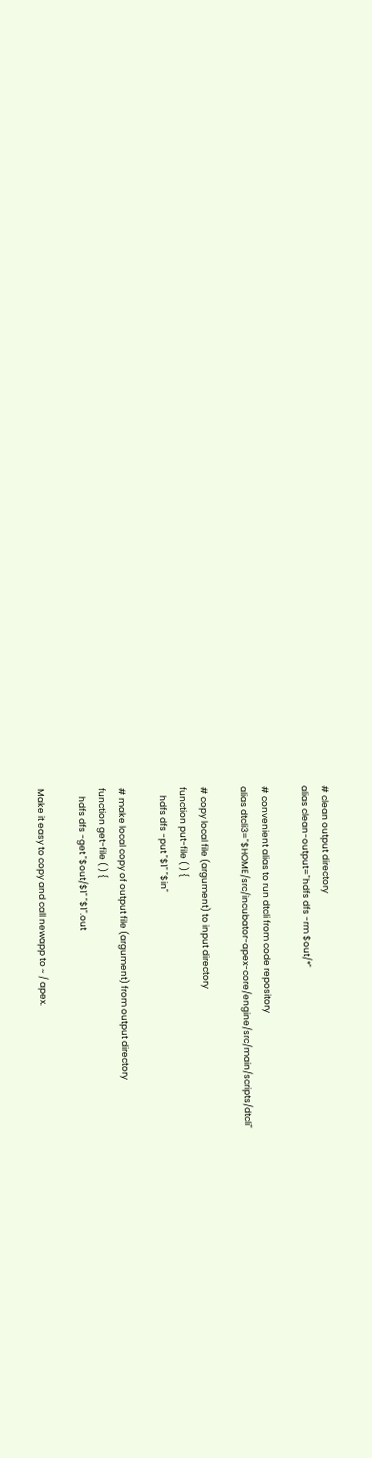# clean output directory
alias clean-output="hdfs dfs -rm $out/*"

# convenient alias to run dtcli from code repository
alias dtcli3="$HOME/src/incubator-apex-core/engine/src/main/scripts/dtcli"

# copy local file (argument) to input directory
function put-file ( ) {
    hdfs dfs -put "$1" "$in"

# make local copy of output file (argument) from output directory
function get-file ( ) {
    hdfs dfs -get "$out/$1" "$1".out

Make it easy to copy and call newapp to ~ / apex.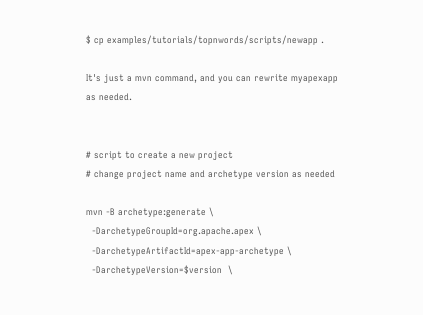$ cp examples/tutorials/topnwords/scripts/newapp .

It's just a mvn command, and you can rewrite myapexapp as needed.


# script to create a new project
# change project name and archetype version as needed

mvn -B archetype:generate \
  -DarchetypeGroupId=org.apache.apex \
  -DarchetypeArtifactId=apex-app-archetype \
  -DarchetypeVersion=$version  \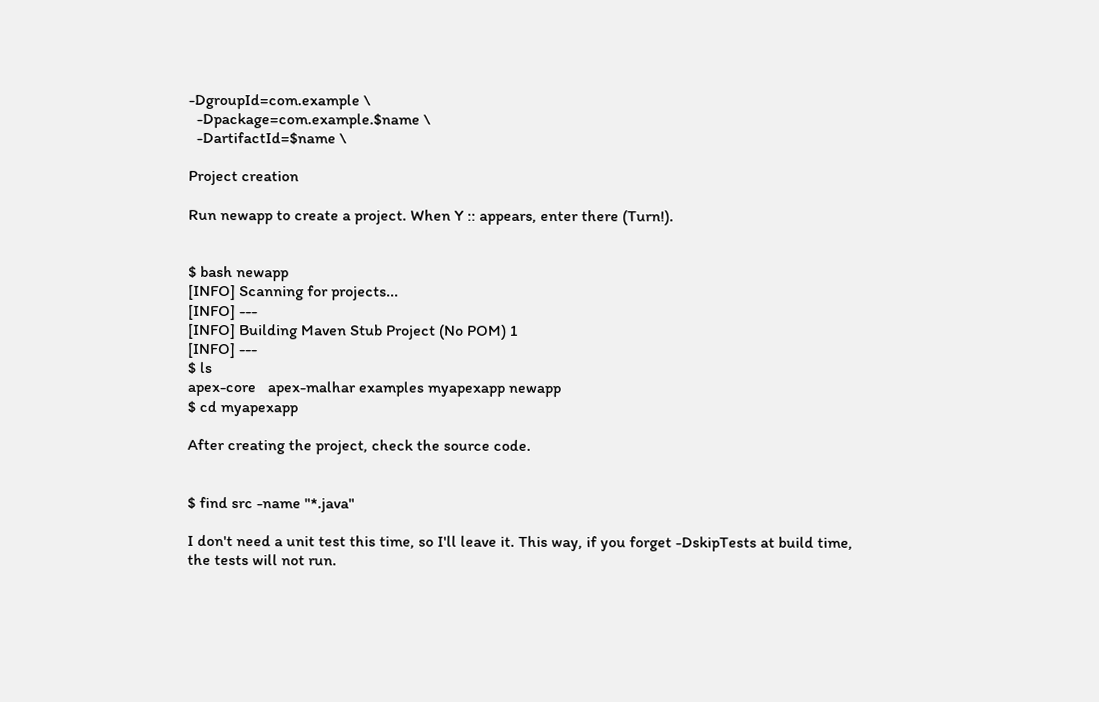-DgroupId=com.example \
  -Dpackage=com.example.$name \
  -DartifactId=$name \

Project creation

Run newapp to create a project. When Y :: appears, enter there (Turn!).


$ bash newapp
[INFO] Scanning for projects...
[INFO] ---
[INFO] Building Maven Stub Project (No POM) 1
[INFO] ---
$ ls
apex-core   apex-malhar examples myapexapp newapp
$ cd myapexapp

After creating the project, check the source code.


$ find src -name "*.java"

I don't need a unit test this time, so I'll leave it. This way, if you forget -DskipTests at build time, the tests will not run.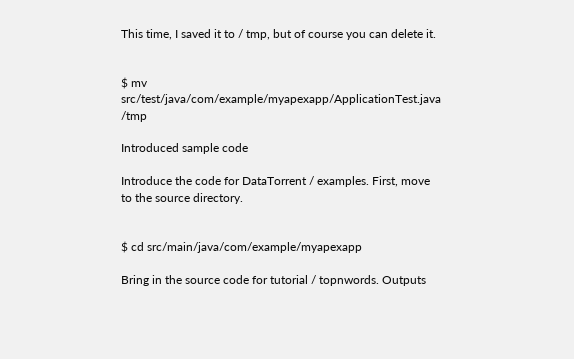This time, I saved it to / tmp, but of course you can delete it.


$ mv src/test/java/com/example/myapexapp/ApplicationTest.java /tmp

Introduced sample code

Introduce the code for DataTorrent / examples. First, move to the source directory.


$ cd src/main/java/com/example/myapexapp

Bring in the source code for tutorial / topnwords. Outputs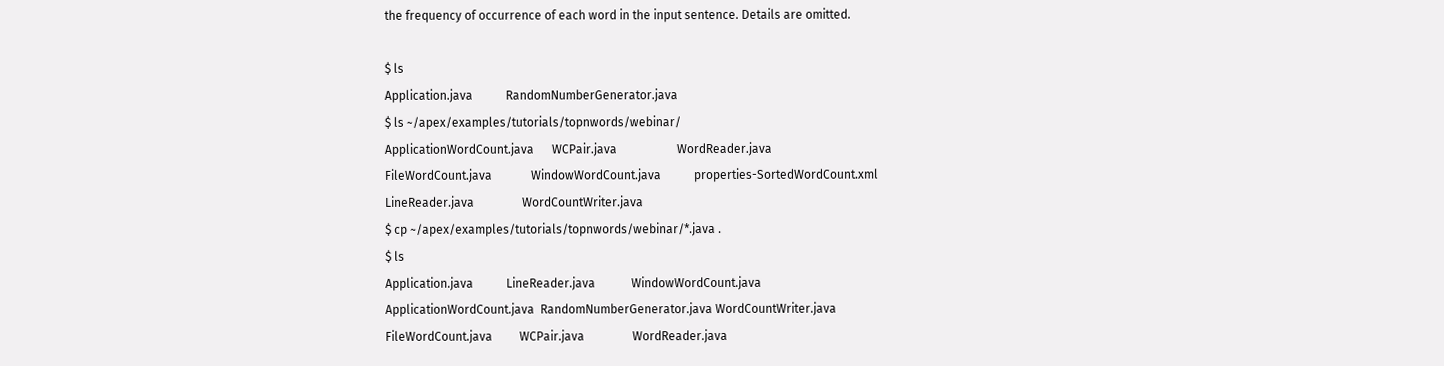the frequency of occurrence of each word in the input sentence. Details are omitted.

$ ls
Application.java           RandomNumberGenerator.java
$ ls ~/apex/examples/tutorials/topnwords/webinar/
ApplicationWordCount.java      WCPair.java                    WordReader.java
FileWordCount.java             WindowWordCount.java           properties-SortedWordCount.xml
LineReader.java                WordCountWriter.java
$ cp ~/apex/examples/tutorials/topnwords/webinar/*.java .
$ ls
Application.java           LineReader.java            WindowWordCount.java
ApplicationWordCount.java  RandomNumberGenerator.java WordCountWriter.java
FileWordCount.java         WCPair.java                WordReader.java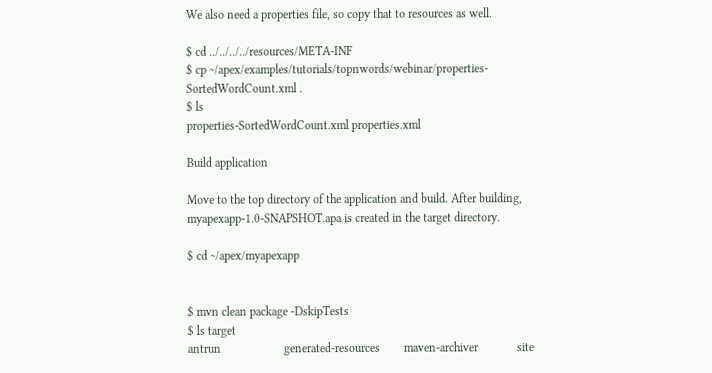We also need a properties file, so copy that to resources as well.

$ cd ../../../../resources/META-INF
$ cp ~/apex/examples/tutorials/topnwords/webinar/properties-SortedWordCount.xml .
$ ls
properties-SortedWordCount.xml properties.xml

Build application

Move to the top directory of the application and build. After building, myapexapp-1.0-SNAPSHOT.apa is created in the target directory.

$ cd ~/apex/myapexapp


$ mvn clean package -DskipTests
$ ls target
antrun                     generated-resources        maven-archiver             site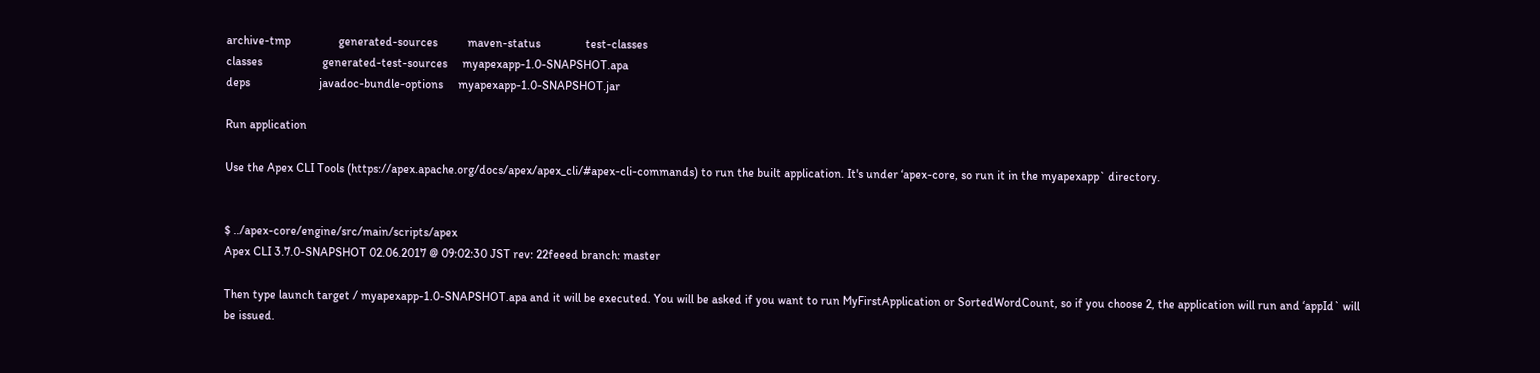archive-tmp                generated-sources          maven-status               test-classes
classes                    generated-test-sources     myapexapp-1.0-SNAPSHOT.apa
deps                       javadoc-bundle-options     myapexapp-1.0-SNAPSHOT.jar

Run application

Use the Apex CLI Tools (https://apex.apache.org/docs/apex/apex_cli/#apex-cli-commands) to run the built application. It's under ʻapex-core, so run it in the myapexapp` directory.


$ ../apex-core/engine/src/main/scripts/apex
Apex CLI 3.7.0-SNAPSHOT 02.06.2017 @ 09:02:30 JST rev: 22feeed branch: master

Then type launch target / myapexapp-1.0-SNAPSHOT.apa and it will be executed. You will be asked if you want to run MyFirstApplication or SortedWordCount, so if you choose 2, the application will run and ʻappId` will be issued.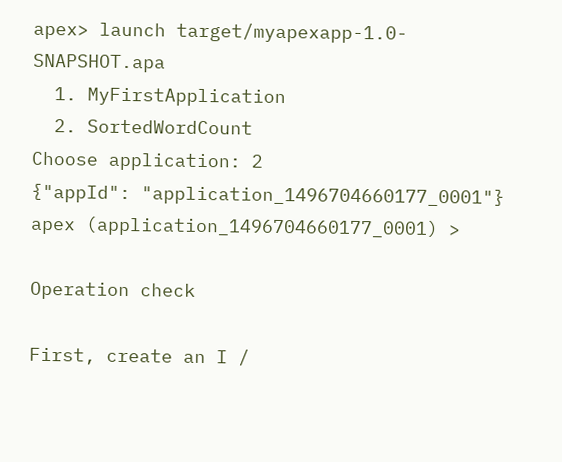apex> launch target/myapexapp-1.0-SNAPSHOT.apa
  1. MyFirstApplication
  2. SortedWordCount
Choose application: 2
{"appId": "application_1496704660177_0001"}
apex (application_1496704660177_0001) >

Operation check

First, create an I /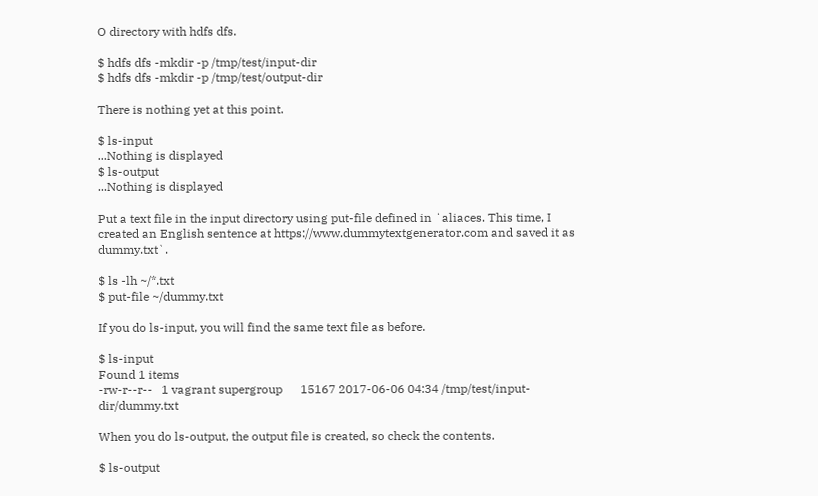O directory with hdfs dfs.

$ hdfs dfs -mkdir -p /tmp/test/input-dir
$ hdfs dfs -mkdir -p /tmp/test/output-dir

There is nothing yet at this point.

$ ls-input
...Nothing is displayed
$ ls-output
...Nothing is displayed

Put a text file in the input directory using put-file defined in ʻaliaces. This time, I created an English sentence at https://www.dummytextgenerator.com and saved it as dummy.txt`.

$ ls -lh ~/*.txt
$ put-file ~/dummy.txt

If you do ls-input, you will find the same text file as before.

$ ls-input
Found 1 items
-rw-r--r--   1 vagrant supergroup      15167 2017-06-06 04:34 /tmp/test/input-dir/dummy.txt

When you do ls-output, the output file is created, so check the contents.

$ ls-output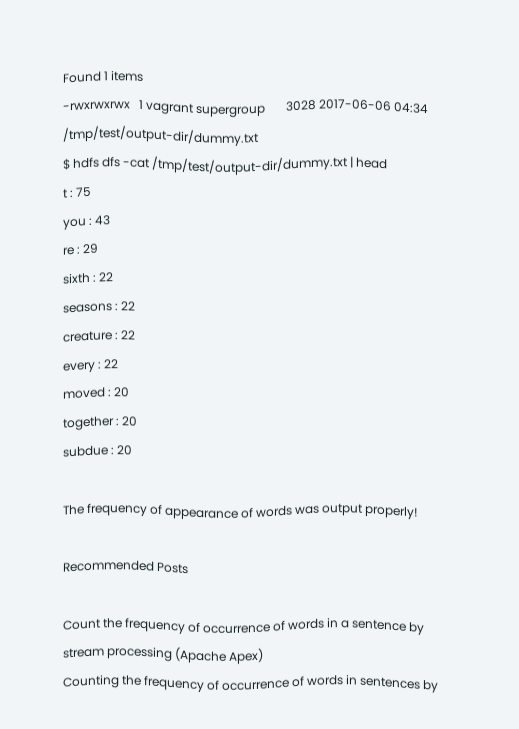Found 1 items
-rwxrwxrwx   1 vagrant supergroup       3028 2017-06-06 04:34 /tmp/test/output-dir/dummy.txt
$ hdfs dfs -cat /tmp/test/output-dir/dummy.txt | head
t : 75
you : 43
re : 29
sixth : 22
seasons : 22
creature : 22
every : 22
moved : 20
together : 20
subdue : 20

The frequency of appearance of words was output properly!

Recommended Posts

Count the frequency of occurrence of words in a sentence by stream processing (Apache Apex)
Counting the frequency of occurrence of words in sentences by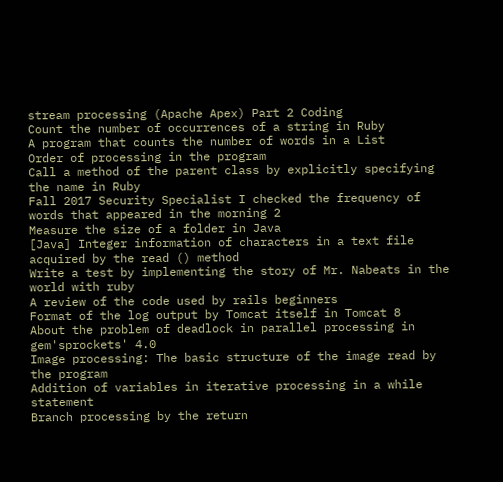stream processing (Apache Apex) Part 2 Coding
Count the number of occurrences of a string in Ruby
A program that counts the number of words in a List
Order of processing in the program
Call a method of the parent class by explicitly specifying the name in Ruby
Fall 2017 Security Specialist I checked the frequency of words that appeared in the morning 2
Measure the size of a folder in Java
[Java] Integer information of characters in a text file acquired by the read () method
Write a test by implementing the story of Mr. Nabeats in the world with ruby
A review of the code used by rails beginners
Format of the log output by Tomcat itself in Tomcat 8
About the problem of deadlock in parallel processing in gem'sprockets' 4.0
Image processing: The basic structure of the image read by the program
Addition of variables in iterative processing in a while statement
Branch processing by the return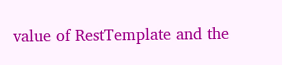value of RestTemplate and the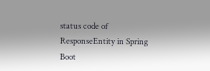status code of ResponseEntity in Spring Boot